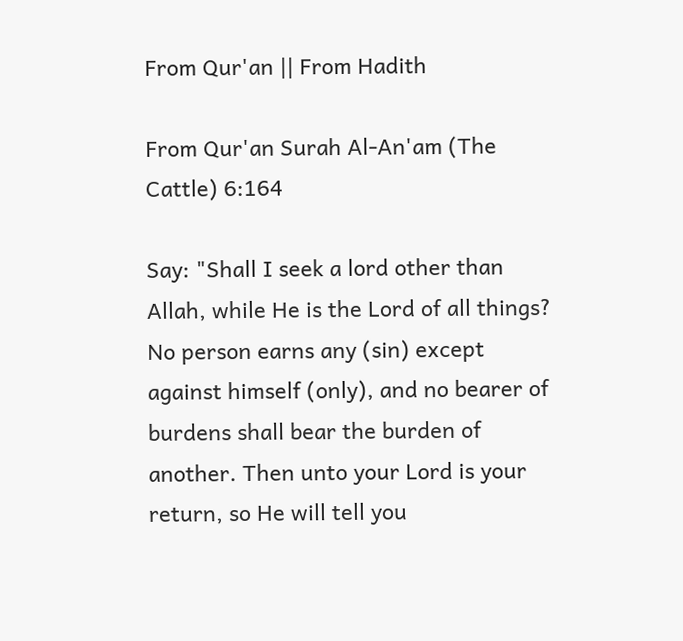From Qur'an || From Hadith

From Qur'an Surah Al-An'am (The Cattle) 6:164

Say: "Shall I seek a lord other than Allah, while He is the Lord of all things? No person earns any (sin) except against himself (only), and no bearer of burdens shall bear the burden of another. Then unto your Lord is your return, so He will tell you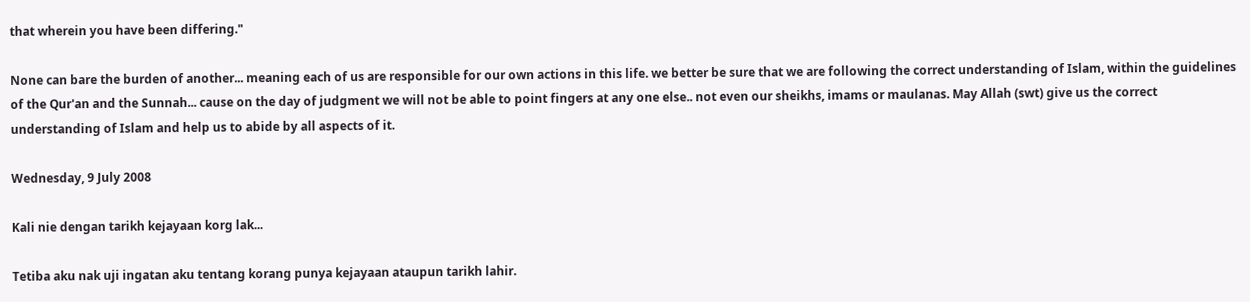that wherein you have been differing."

None can bare the burden of another... meaning each of us are responsible for our own actions in this life. we better be sure that we are following the correct understanding of Islam, within the guidelines of the Qur'an and the Sunnah... cause on the day of judgment we will not be able to point fingers at any one else.. not even our sheikhs, imams or maulanas. May Allah (swt) give us the correct understanding of Islam and help us to abide by all aspects of it.

Wednesday, 9 July 2008

Kali nie dengan tarikh kejayaan korg lak...

Tetiba aku nak uji ingatan aku tentang korang punya kejayaan ataupun tarikh lahir.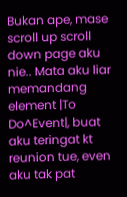Bukan ape, mase scroll up scroll down page aku nie.. Mata aku liar memandang element |To Do^Event|, buat aku teringat kt reunion tue, even aku tak pat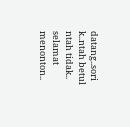datang..sori k..ntah betul ntah tidak.. selamat menonton..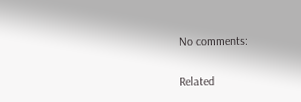No comments:

Related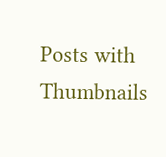Posts with Thumbnails